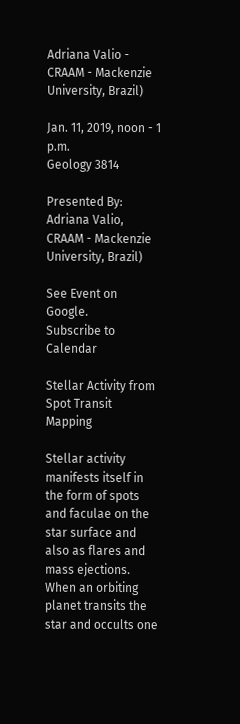Adriana Valio - CRAAM - Mackenzie University, Brazil)

Jan. 11, 2019, noon - 1 p.m.
Geology 3814

Presented By:
Adriana Valio,
CRAAM - Mackenzie University, Brazil)

See Event on Google.
Subscribe to Calendar

Stellar Activity from Spot Transit Mapping

Stellar activity manifests itself in the form of spots and faculae on the star surface and also as flares and mass ejections. When an orbiting planet transits the star and occults one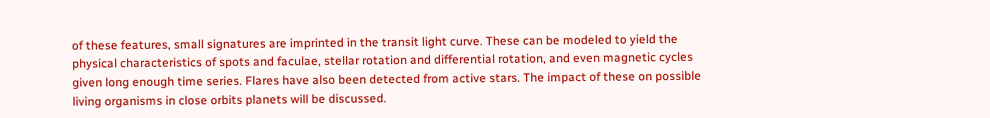of these features, small signatures are imprinted in the transit light curve. These can be modeled to yield the physical characteristics of spots and faculae, stellar rotation and differential rotation, and even magnetic cycles given long enough time series. Flares have also been detected from active stars. The impact of these on possible living organisms in close orbits planets will be discussed.